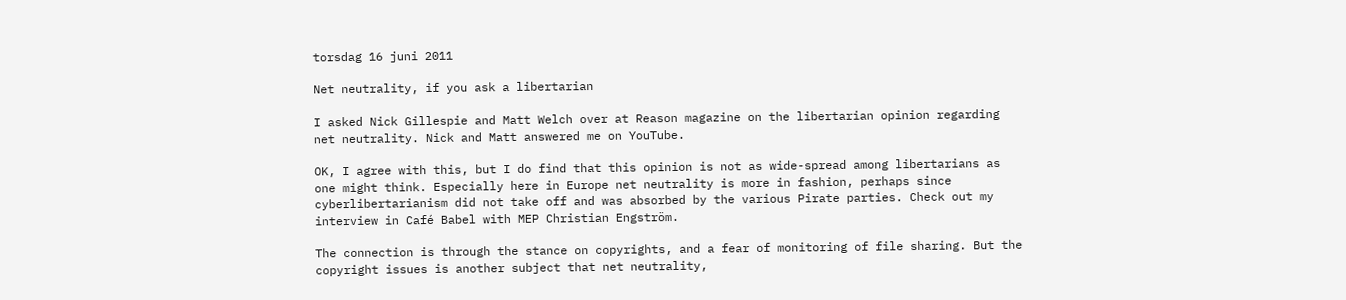torsdag 16 juni 2011

Net neutrality, if you ask a libertarian

I asked Nick Gillespie and Matt Welch over at Reason magazine on the libertarian opinion regarding net neutrality. Nick and Matt answered me on YouTube.

OK, I agree with this, but I do find that this opinion is not as wide-spread among libertarians as one might think. Especially here in Europe net neutrality is more in fashion, perhaps since cyberlibertarianism did not take off and was absorbed by the various Pirate parties. Check out my interview in Café Babel with MEP Christian Engström.

The connection is through the stance on copyrights, and a fear of monitoring of file sharing. But the copyright issues is another subject that net neutrality,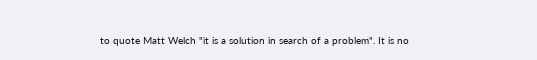to quote Matt Welch "it is a solution in search of a problem". It is no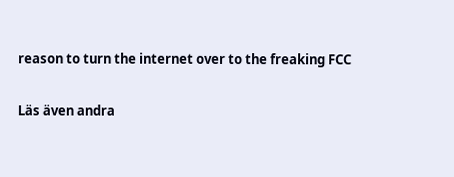reason to turn the internet over to the freaking FCC

Läs även andra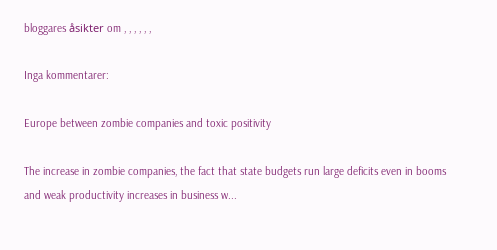bloggares åsikter om , , , , , ,

Inga kommentarer:

Europe between zombie companies and toxic positivity

The increase in zombie companies, the fact that state budgets run large deficits even in booms and weak productivity increases in business w...